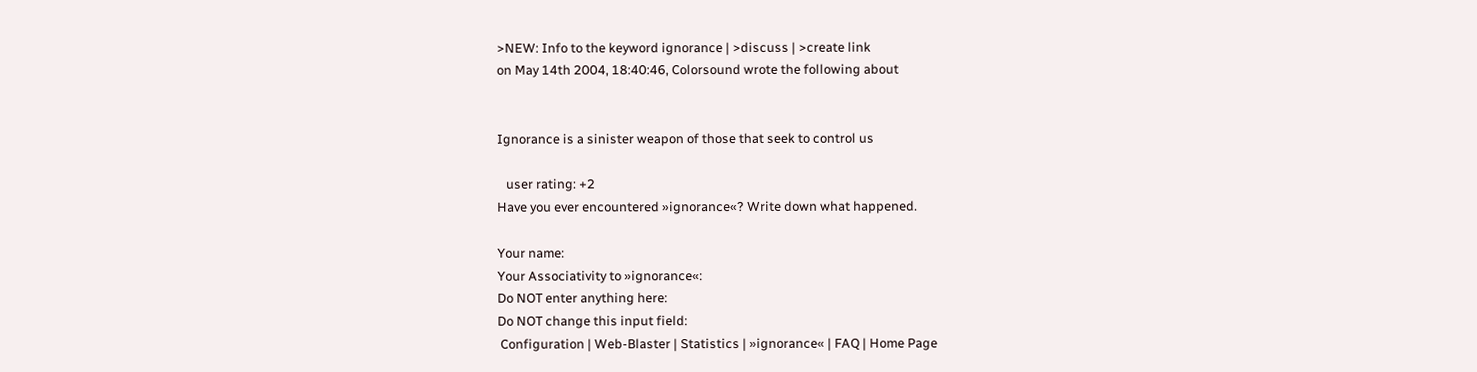>NEW: Info to the keyword ignorance | >discuss | >create link
on May 14th 2004, 18:40:46, Colorsound wrote the following about


Ignorance is a sinister weapon of those that seek to control us

   user rating: +2
Have you ever encountered »ignorance«? Write down what happened.

Your name:
Your Associativity to »ignorance«:
Do NOT enter anything here:
Do NOT change this input field:
 Configuration | Web-Blaster | Statistics | »ignorance« | FAQ | Home Page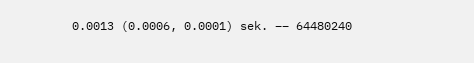0.0013 (0.0006, 0.0001) sek. –– 64480240